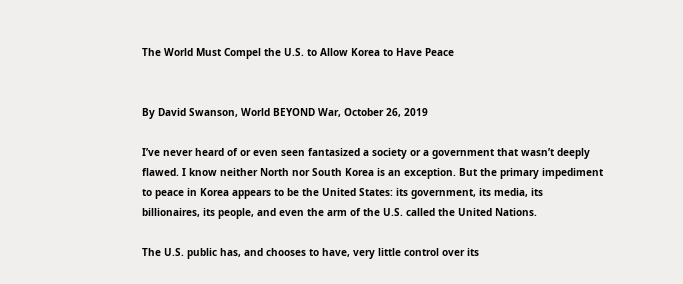The World Must Compel the U.S. to Allow Korea to Have Peace


By David Swanson, World BEYOND War, October 26, 2019

I’ve never heard of or even seen fantasized a society or a government that wasn’t deeply flawed. I know neither North nor South Korea is an exception. But the primary impediment to peace in Korea appears to be the United States: its government, its media, its billionaires, its people, and even the arm of the U.S. called the United Nations.

The U.S. public has, and chooses to have, very little control over its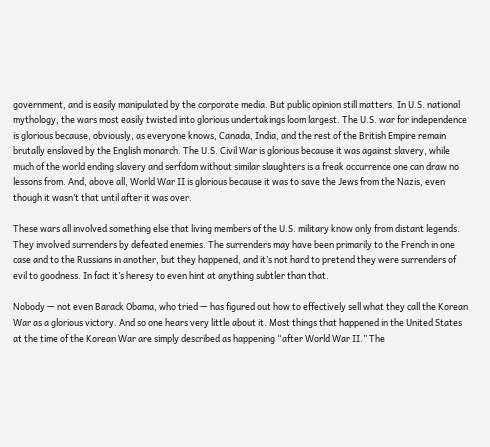government, and is easily manipulated by the corporate media. But public opinion still matters. In U.S. national mythology, the wars most easily twisted into glorious undertakings loom largest. The U.S. war for independence is glorious because, obviously, as everyone knows, Canada, India, and the rest of the British Empire remain brutally enslaved by the English monarch. The U.S. Civil War is glorious because it was against slavery, while much of the world ending slavery and serfdom without similar slaughters is a freak occurrence one can draw no lessons from. And, above all, World War II is glorious because it was to save the Jews from the Nazis, even though it wasn’t that until after it was over.

These wars all involved something else that living members of the U.S. military know only from distant legends. They involved surrenders by defeated enemies. The surrenders may have been primarily to the French in one case and to the Russians in another, but they happened, and it’s not hard to pretend they were surrenders of evil to goodness. In fact it’s heresy to even hint at anything subtler than that.

Nobody — not even Barack Obama, who tried — has figured out how to effectively sell what they call the Korean War as a glorious victory. And so one hears very little about it. Most things that happened in the United States at the time of the Korean War are simply described as happening “after World War II.” The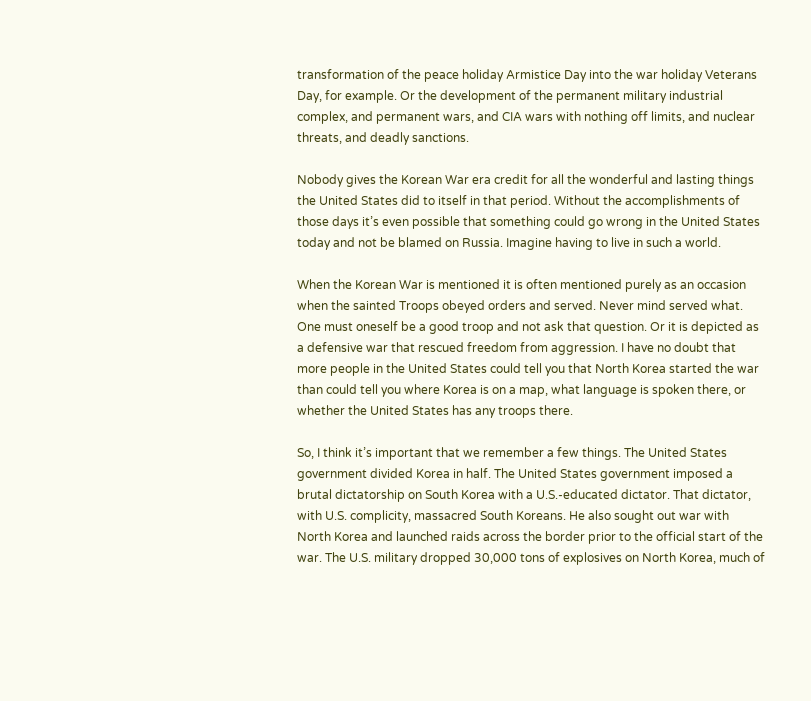transformation of the peace holiday Armistice Day into the war holiday Veterans Day, for example. Or the development of the permanent military industrial complex, and permanent wars, and CIA wars with nothing off limits, and nuclear threats, and deadly sanctions.

Nobody gives the Korean War era credit for all the wonderful and lasting things the United States did to itself in that period. Without the accomplishments of those days it’s even possible that something could go wrong in the United States today and not be blamed on Russia. Imagine having to live in such a world.

When the Korean War is mentioned it is often mentioned purely as an occasion when the sainted Troops obeyed orders and served. Never mind served what. One must oneself be a good troop and not ask that question. Or it is depicted as a defensive war that rescued freedom from aggression. I have no doubt that more people in the United States could tell you that North Korea started the war than could tell you where Korea is on a map, what language is spoken there, or whether the United States has any troops there.

So, I think it’s important that we remember a few things. The United States government divided Korea in half. The United States government imposed a brutal dictatorship on South Korea with a U.S.-educated dictator. That dictator, with U.S. complicity, massacred South Koreans. He also sought out war with North Korea and launched raids across the border prior to the official start of the war. The U.S. military dropped 30,000 tons of explosives on North Korea, much of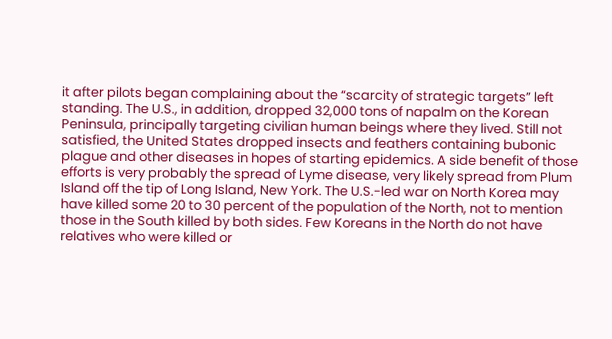it after pilots began complaining about the “scarcity of strategic targets” left standing. The U.S., in addition, dropped 32,000 tons of napalm on the Korean Peninsula, principally targeting civilian human beings where they lived. Still not satisfied, the United States dropped insects and feathers containing bubonic plague and other diseases in hopes of starting epidemics. A side benefit of those efforts is very probably the spread of Lyme disease, very likely spread from Plum Island off the tip of Long Island, New York. The U.S.-led war on North Korea may have killed some 20 to 30 percent of the population of the North, not to mention those in the South killed by both sides. Few Koreans in the North do not have relatives who were killed or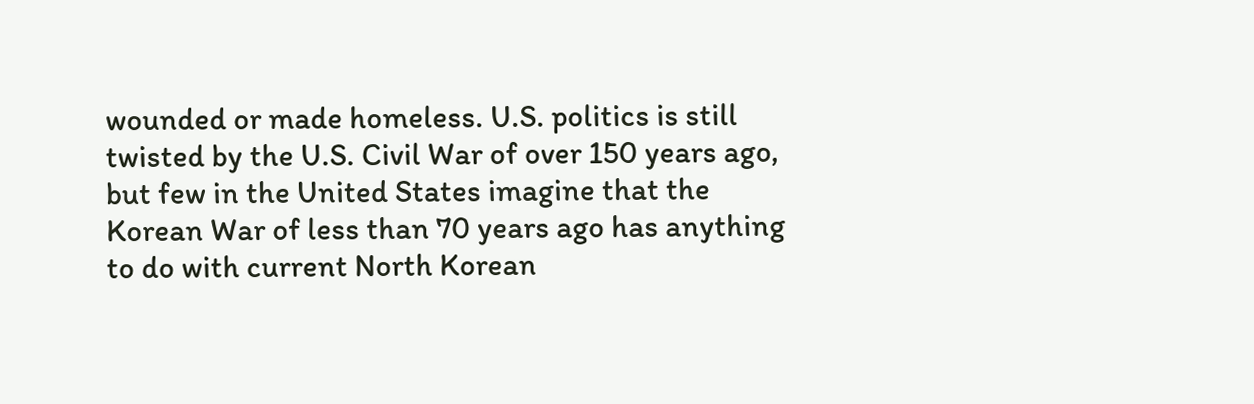wounded or made homeless. U.S. politics is still twisted by the U.S. Civil War of over 150 years ago, but few in the United States imagine that the Korean War of less than 70 years ago has anything to do with current North Korean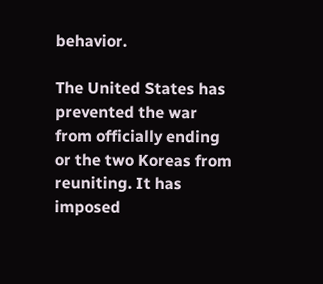behavior.

The United States has prevented the war from officially ending or the two Koreas from reuniting. It has imposed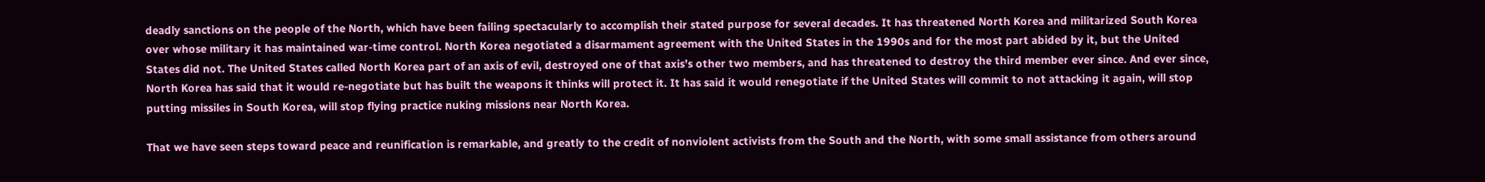deadly sanctions on the people of the North, which have been failing spectacularly to accomplish their stated purpose for several decades. It has threatened North Korea and militarized South Korea over whose military it has maintained war-time control. North Korea negotiated a disarmament agreement with the United States in the 1990s and for the most part abided by it, but the United States did not. The United States called North Korea part of an axis of evil, destroyed one of that axis’s other two members, and has threatened to destroy the third member ever since. And ever since, North Korea has said that it would re-negotiate but has built the weapons it thinks will protect it. It has said it would renegotiate if the United States will commit to not attacking it again, will stop putting missiles in South Korea, will stop flying practice nuking missions near North Korea.

That we have seen steps toward peace and reunification is remarkable, and greatly to the credit of nonviolent activists from the South and the North, with some small assistance from others around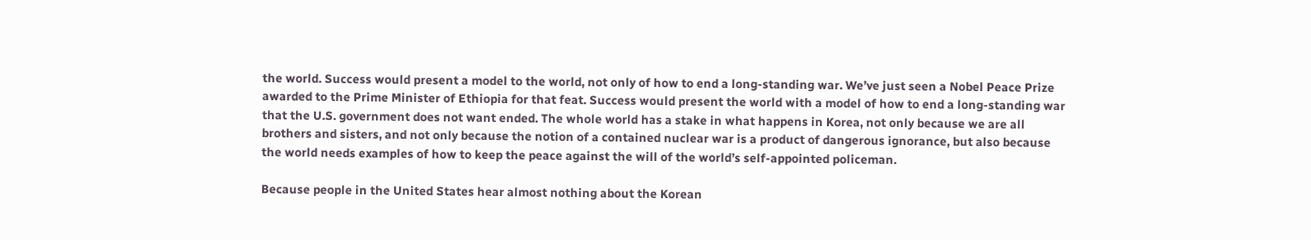the world. Success would present a model to the world, not only of how to end a long-standing war. We’ve just seen a Nobel Peace Prize awarded to the Prime Minister of Ethiopia for that feat. Success would present the world with a model of how to end a long-standing war that the U.S. government does not want ended. The whole world has a stake in what happens in Korea, not only because we are all brothers and sisters, and not only because the notion of a contained nuclear war is a product of dangerous ignorance, but also because the world needs examples of how to keep the peace against the will of the world’s self-appointed policeman.

Because people in the United States hear almost nothing about the Korean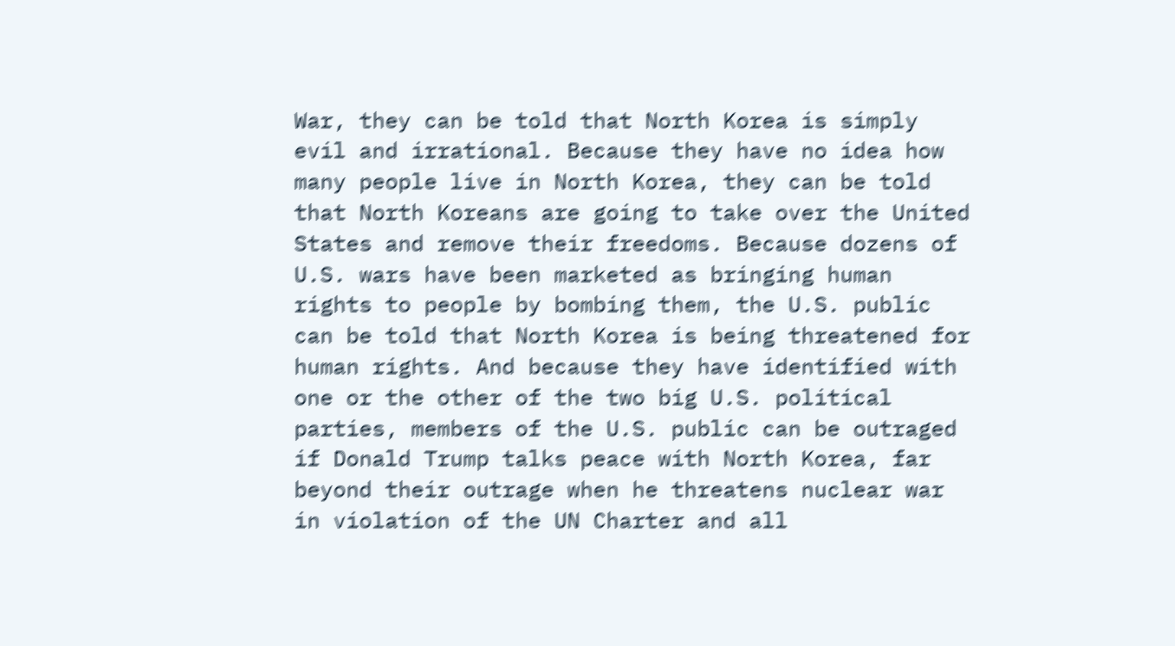War, they can be told that North Korea is simply evil and irrational. Because they have no idea how many people live in North Korea, they can be told that North Koreans are going to take over the United States and remove their freedoms. Because dozens of U.S. wars have been marketed as bringing human rights to people by bombing them, the U.S. public can be told that North Korea is being threatened for human rights. And because they have identified with one or the other of the two big U.S. political parties, members of the U.S. public can be outraged if Donald Trump talks peace with North Korea, far beyond their outrage when he threatens nuclear war in violation of the UN Charter and all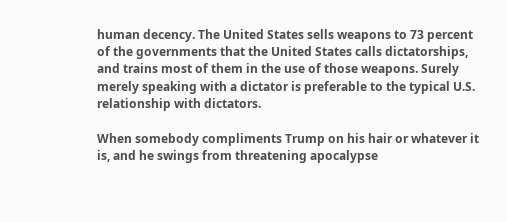human decency. The United States sells weapons to 73 percent of the governments that the United States calls dictatorships, and trains most of them in the use of those weapons. Surely merely speaking with a dictator is preferable to the typical U.S. relationship with dictators.

When somebody compliments Trump on his hair or whatever it is, and he swings from threatening apocalypse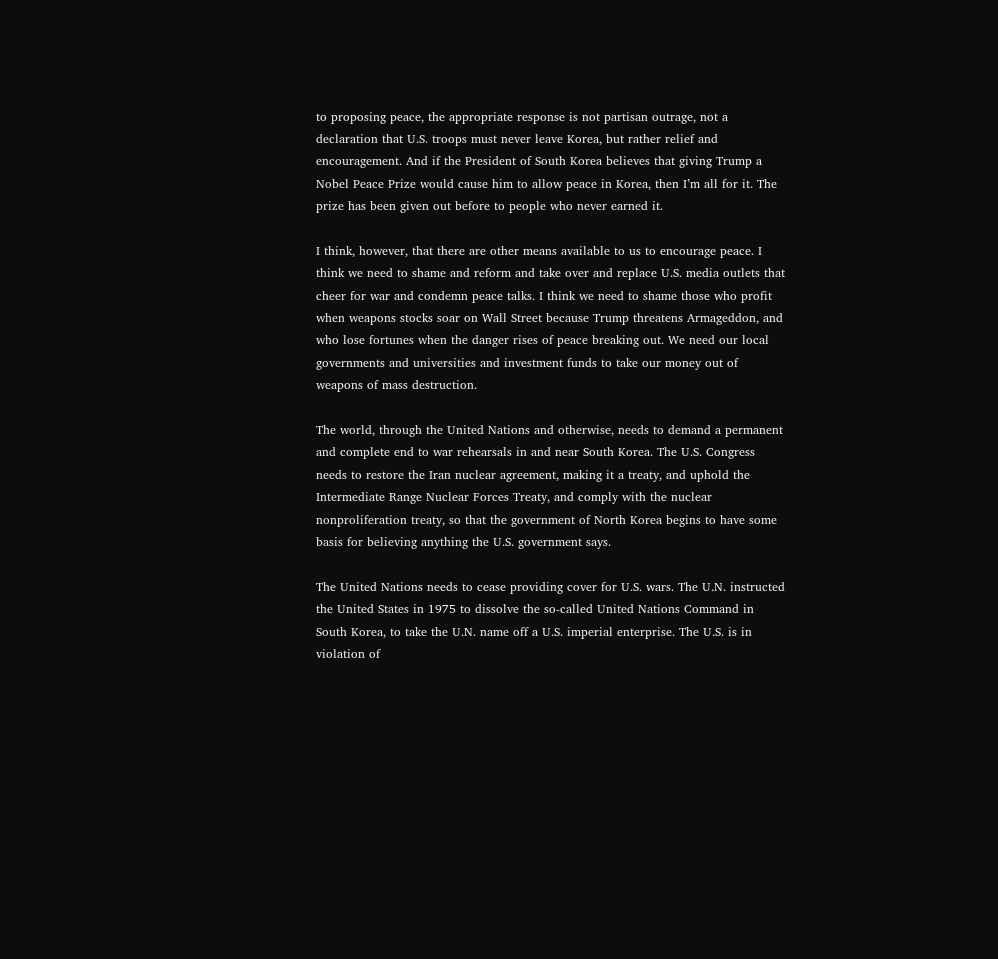to proposing peace, the appropriate response is not partisan outrage, not a declaration that U.S. troops must never leave Korea, but rather relief and encouragement. And if the President of South Korea believes that giving Trump a Nobel Peace Prize would cause him to allow peace in Korea, then I’m all for it. The prize has been given out before to people who never earned it.

I think, however, that there are other means available to us to encourage peace. I think we need to shame and reform and take over and replace U.S. media outlets that cheer for war and condemn peace talks. I think we need to shame those who profit when weapons stocks soar on Wall Street because Trump threatens Armageddon, and who lose fortunes when the danger rises of peace breaking out. We need our local governments and universities and investment funds to take our money out of weapons of mass destruction.

The world, through the United Nations and otherwise, needs to demand a permanent and complete end to war rehearsals in and near South Korea. The U.S. Congress needs to restore the Iran nuclear agreement, making it a treaty, and uphold the Intermediate Range Nuclear Forces Treaty, and comply with the nuclear nonproliferation treaty, so that the government of North Korea begins to have some basis for believing anything the U.S. government says.

The United Nations needs to cease providing cover for U.S. wars. The U.N. instructed the United States in 1975 to dissolve the so-called United Nations Command in South Korea, to take the U.N. name off a U.S. imperial enterprise. The U.S. is in violation of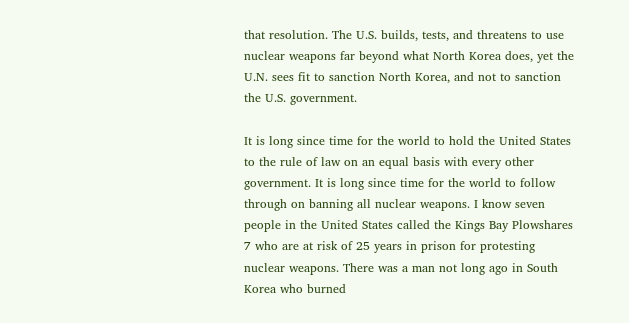that resolution. The U.S. builds, tests, and threatens to use nuclear weapons far beyond what North Korea does, yet the U.N. sees fit to sanction North Korea, and not to sanction the U.S. government.

It is long since time for the world to hold the United States to the rule of law on an equal basis with every other government. It is long since time for the world to follow through on banning all nuclear weapons. I know seven people in the United States called the Kings Bay Plowshares 7 who are at risk of 25 years in prison for protesting nuclear weapons. There was a man not long ago in South Korea who burned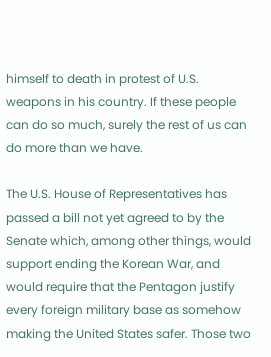himself to death in protest of U.S. weapons in his country. If these people can do so much, surely the rest of us can do more than we have.

The U.S. House of Representatives has passed a bill not yet agreed to by the Senate which, among other things, would support ending the Korean War, and would require that the Pentagon justify every foreign military base as somehow making the United States safer. Those two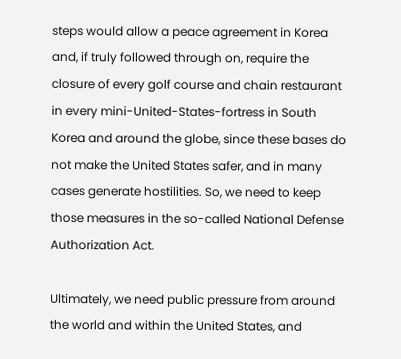steps would allow a peace agreement in Korea and, if truly followed through on, require the closure of every golf course and chain restaurant in every mini-United-States-fortress in South Korea and around the globe, since these bases do not make the United States safer, and in many cases generate hostilities. So, we need to keep those measures in the so-called National Defense Authorization Act.

Ultimately, we need public pressure from around the world and within the United States, and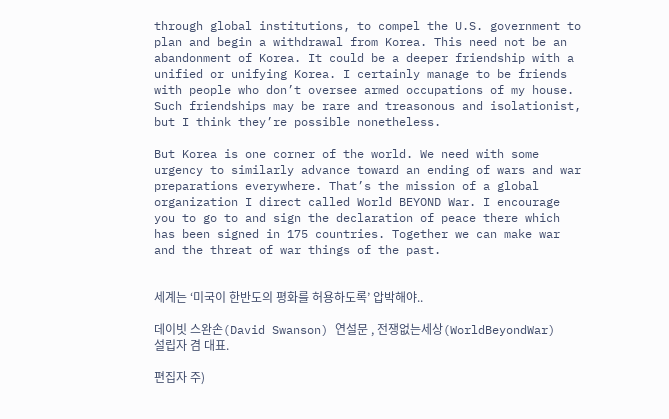through global institutions, to compel the U.S. government to plan and begin a withdrawal from Korea. This need not be an abandonment of Korea. It could be a deeper friendship with a unified or unifying Korea. I certainly manage to be friends with people who don’t oversee armed occupations of my house. Such friendships may be rare and treasonous and isolationist, but I think they’re possible nonetheless.

But Korea is one corner of the world. We need with some urgency to similarly advance toward an ending of wars and war preparations everywhere. That’s the mission of a global organization I direct called World BEYOND War. I encourage you to go to and sign the declaration of peace there which has been signed in 175 countries. Together we can make war and the threat of war things of the past.


세계는 ‘미국이 한반도의 평화를 허용하도록’ 압박해야..

데이빗 스완손(David Swanson) 연설문 , 전쟁없는세상(WorldBeyondWar) 설립자 겸 대표.

편집자 주)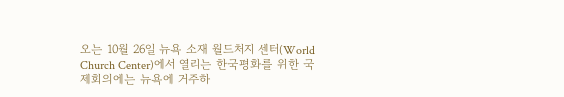오는 10월 26일 뉴욕 소재 월드처지 센터(World Church Center)에서 열리는 한국평화를 위한 국제회의에는 뉴욕에 거주하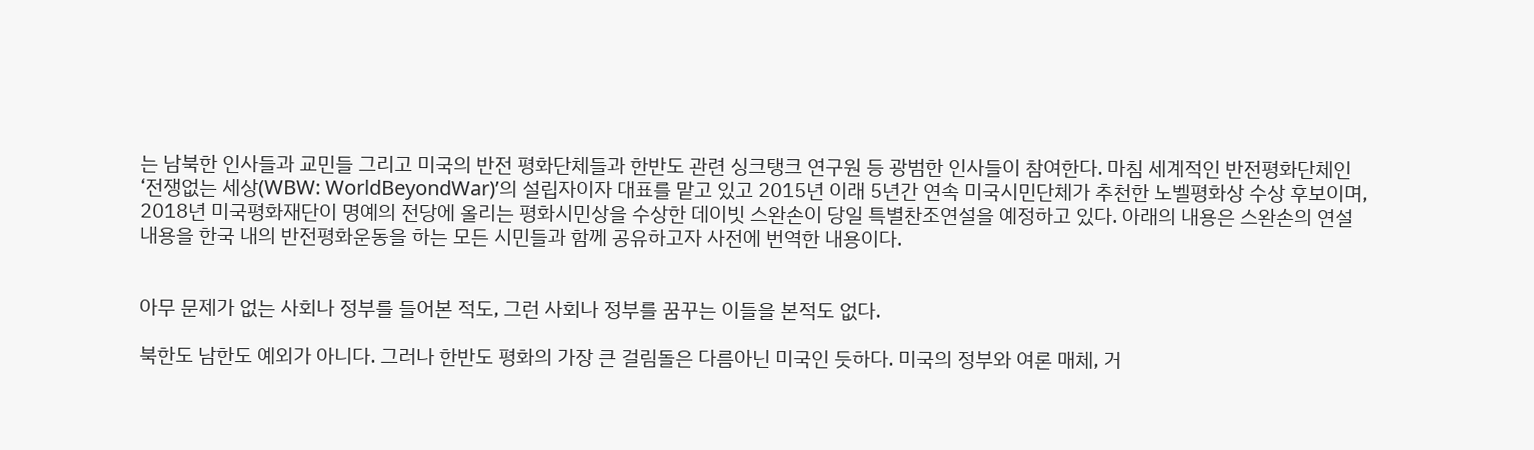는 남북한 인사들과 교민들 그리고 미국의 반전 평화단체들과 한반도 관련 싱크탱크 연구원 등 광범한 인사들이 참여한다. 마침 세계적인 반전평화단체인 ‘전쟁없는 세상(WBW: WorldBeyondWar)’의 설립자이자 대표를 맡고 있고 2015년 이래 5년간 연속 미국시민단체가 추천한 노벨평화상 수상 후보이며, 2018년 미국평화재단이 명예의 전당에 올리는 평화시민상을 수상한 데이빗 스완손이 당일 특별찬조연설을 예정하고 있다. 아래의 내용은 스완손의 연설내용을 한국 내의 반전평화운동을 하는 모든 시민들과 함께 공유하고자 사전에 번역한 내용이다.


아무 문제가 없는 사회나 정부를 들어본 적도, 그런 사회나 정부를 꿈꾸는 이들을 본적도 없다.

북한도 남한도 예외가 아니다. 그러나 한반도 평화의 가장 큰 걸림돌은 다름아닌 미국인 듯하다. 미국의 정부와 여론 매체, 거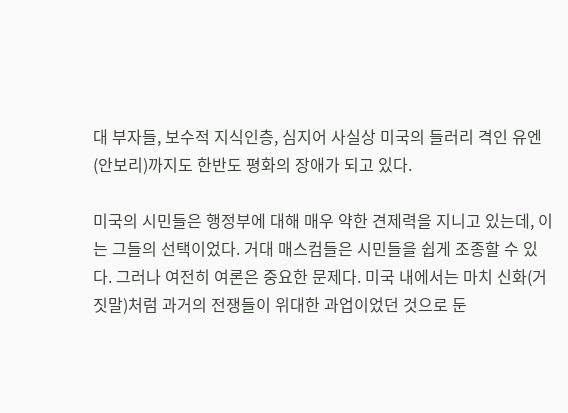대 부자들, 보수적 지식인층, 심지어 사실상 미국의 들러리 격인 유엔(안보리)까지도 한반도 평화의 장애가 되고 있다.

미국의 시민들은 행정부에 대해 매우 약한 견제력을 지니고 있는데, 이는 그들의 선택이었다. 거대 매스컴들은 시민들을 쉽게 조종할 수 있다. 그러나 여전히 여론은 중요한 문제다. 미국 내에서는 마치 신화(거짓말)처럼 과거의 전쟁들이 위대한 과업이었던 것으로 둔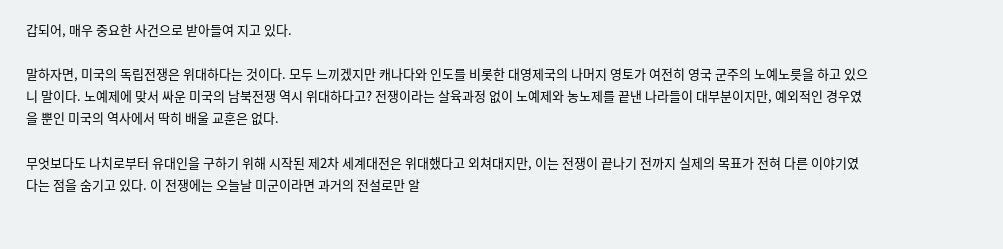갑되어, 매우 중요한 사건으로 받아들여 지고 있다.

말하자면, 미국의 독립전쟁은 위대하다는 것이다. 모두 느끼겠지만 캐나다와 인도를 비롯한 대영제국의 나머지 영토가 여전히 영국 군주의 노예노릇을 하고 있으니 말이다. 노예제에 맞서 싸운 미국의 남북전쟁 역시 위대하다고? 전쟁이라는 살육과정 없이 노예제와 농노제를 끝낸 나라들이 대부분이지만, 예외적인 경우였을 뿐인 미국의 역사에서 딱히 배울 교훈은 없다.

무엇보다도 나치로부터 유대인을 구하기 위해 시작된 제2차 세계대전은 위대했다고 외쳐대지만, 이는 전쟁이 끝나기 전까지 실제의 목표가 전혀 다른 이야기였다는 점을 숨기고 있다. 이 전쟁에는 오늘날 미군이라면 과거의 전설로만 알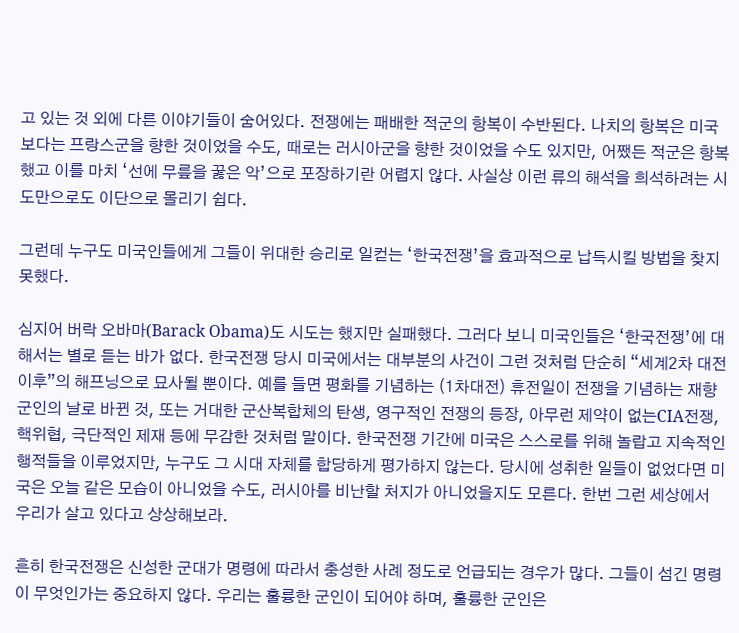고 있는 것 외에 다른 이야기들이 숨어있다. 전쟁에는 패배한 적군의 항복이 수반된다. 나치의 항복은 미국보다는 프랑스군을 향한 것이었을 수도, 때로는 러시아군을 향한 것이었을 수도 있지만, 어쨌든 적군은 항복했고 이를 마치 ‘선에 무릎을 꿇은 악’으로 포장하기란 어렵지 않다. 사실상 이런 류의 해석을 희석하려는 시도만으로도 이단으로 몰리기 쉽다.

그런데 누구도 미국인들에게 그들이 위대한 승리로 일컫는 ‘한국전쟁’을 효과적으로 납득시킬 방법을 찾지 못했다.

심지어 버락 오바마(Barack Obama)도 시도는 했지만 실패했다. 그러다 보니 미국인들은 ‘한국전쟁’에 대해서는 별로 듣는 바가 없다. 한국전쟁 당시 미국에서는 대부분의 사건이 그런 것처럼 단순히 “세계2차 대전이후”의 해프닝으로 묘사될 뿐이다. 예를 들면 평화를 기념하는 (1차대전) 휴전일이 전쟁을 기념하는 재향군인의 날로 바뀐 것, 또는 거대한 군산복합체의 탄생, 영구적인 전쟁의 등장, 아무런 제약이 없는CIA전쟁, 핵위협, 극단적인 제재 등에 무감한 것처럼 말이다. 한국전쟁 기간에 미국은 스스로를 위해 놀랍고 지속적인 행적들을 이루었지만, 누구도 그 시대 자체를 합당하게 평가하지 않는다. 당시에 성취한 일들이 없었다면 미국은 오늘 같은 모습이 아니었을 수도, 러시아를 비난할 처지가 아니었을지도 모른다. 한번 그런 세상에서 우리가 살고 있다고 상상해보라.

흔히 한국전쟁은 신성한 군대가 명령에 따라서 충성한 사례 정도로 언급되는 경우가 많다. 그들이 섬긴 명령이 무엇인가는 중요하지 않다. 우리는 훌륭한 군인이 되어야 하며, 훌륭한 군인은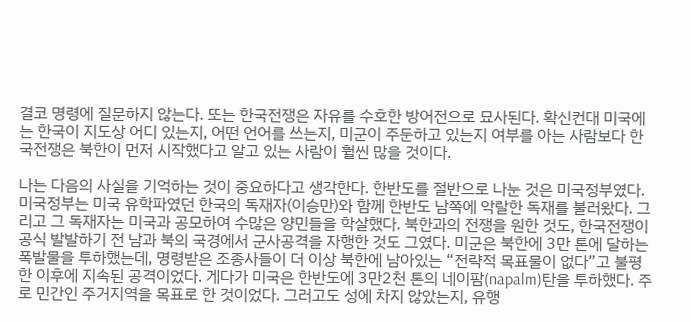결코 명령에 질문하지 않는다. 또는 한국전쟁은 자유를 수호한 방어전으로 묘사된다. 확신컨대 미국에는 한국이 지도상 어디 있는지, 어떤 언어를 쓰는지, 미군이 주둔하고 있는지 여부를 아는 사람보다 한국전쟁은 북한이 먼저 시작했다고 알고 있는 사람이 훨씬 많을 것이다.

나는 다음의 사실을 기억하는 것이 중요하다고 생각한다. 한반도를 절반으로 나눈 것은 미국정부였다. 미국정부는 미국 유학파였던 한국의 독재자(이승만)와 함께 한반도 남쪽에 악랄한 독재를 불러왔다. 그리고 그 독재자는 미국과 공모하여 수많은 양민들을 학살했다. 북한과의 전쟁을 원한 것도, 한국전쟁이 공식 발발하기 전 남과 북의 국경에서 군사공격을 자행한 것도 그였다. 미군은 북한에 3만 톤에 달하는 폭발물을 투하했는데, 명령받은 조종사들이 더 이상 북한에 남아있는 “전략적 목표물이 없다”고 불평한 이후에 지속된 공격이었다. 게다가 미국은 한반도에 3만2천 톤의 네이팜(napalm)탄을 투하했다. 주로 민간인 주거지역을 목표로 한 것이었다. 그러고도 성에 차지 않았는지, 유행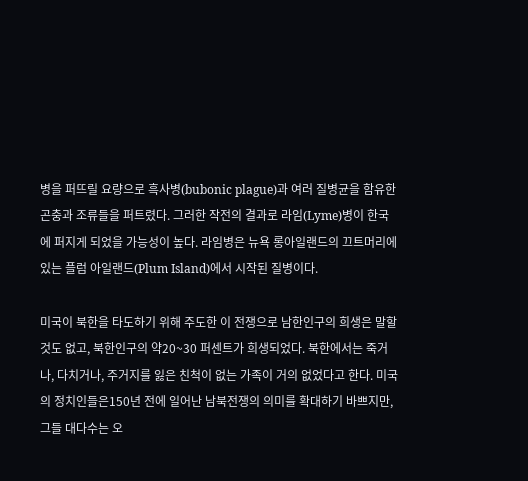병을 퍼뜨릴 요량으로 흑사병(bubonic plague)과 여러 질병균을 함유한 곤충과 조류들을 퍼트렸다. 그러한 작전의 결과로 라임(Lyme)병이 한국에 퍼지게 되었을 가능성이 높다. 라임병은 뉴욕 롱아일랜드의 끄트머리에 있는 플럼 아일랜드(Plum Island)에서 시작된 질병이다.

미국이 북한을 타도하기 위해 주도한 이 전쟁으로 남한인구의 희생은 말할 것도 없고, 북한인구의 약20~30 퍼센트가 희생되었다. 북한에서는 죽거나, 다치거나, 주거지를 잃은 친척이 없는 가족이 거의 없었다고 한다. 미국의 정치인들은150년 전에 일어난 남북전쟁의 의미를 확대하기 바쁘지만, 그들 대다수는 오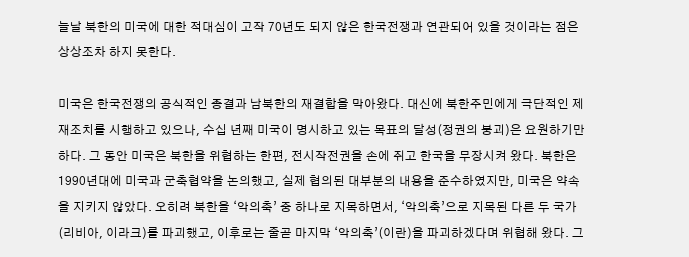늘날 북한의 미국에 대한 적대심이 고작 70년도 되지 않은 한국전쟁과 연관되어 있을 것이라는 점은 상상조차 하지 못한다.

미국은 한국전쟁의 공식적인 종결과 남북한의 재결합을 막아왔다. 대신에 북한주민에게 극단적인 제재조치를 시행하고 있으나, 수십 년째 미국이 명시하고 있는 목표의 달성(정권의 붕괴)은 요원하기만 하다. 그 동안 미국은 북한을 위협하는 한편, 전시작전권을 손에 쥐고 한국을 무장시켜 왔다. 북한은1990년대에 미국과 군축협약을 논의했고, 실제 협의된 대부분의 내용을 준수하였지만, 미국은 약속을 지키지 않았다. 오히려 북한을 ‘악의축’ 중 하나로 지목하면서, ‘악의축’으로 지목된 다른 두 국가(리비아, 이라크)를 파괴했고, 이후로는 줄곧 마지막 ‘악의축’(이란)을 파괴하겠다며 위협해 왔다. 그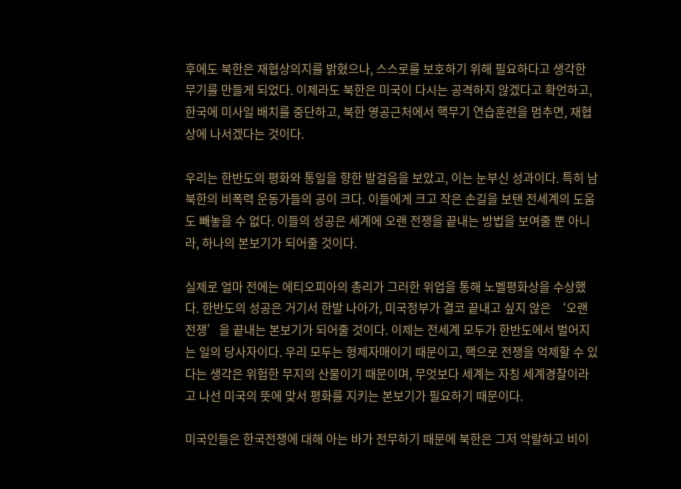후에도 북한은 재협상의지를 밝혔으나, 스스로를 보호하기 위해 필요하다고 생각한 무기를 만들게 되었다. 이제라도 북한은 미국이 다시는 공격하지 않겠다고 확언하고, 한국에 미사일 배치를 중단하고, 북한 영공근처에서 핵무기 연습훈련을 멈추면, 재협상에 나서겠다는 것이다.

우리는 한반도의 평화와 통일을 향한 발걸음을 보았고, 이는 눈부신 성과이다. 특히 남북한의 비폭력 운동가들의 공이 크다. 이들에게 크고 작은 손길을 보탠 전세계의 도움도 빼놓을 수 없다. 이들의 성공은 세계에 오랜 전쟁을 끝내는 방법을 보여줄 뿐 아니라, 하나의 본보기가 되어줄 것이다.

실제로 얼마 전에는 에티오피아의 총리가 그러한 위업을 통해 노벨평화상을 수상했다. 한반도의 성공은 거기서 한발 나아가, 미국정부가 결코 끝내고 싶지 않은 ‘오랜전쟁’을 끝내는 본보기가 되어줄 것이다. 이제는 전세계 모두가 한반도에서 벌어지는 일의 당사자이다. 우리 모두는 형제자매이기 때문이고, 핵으로 전쟁을 억제할 수 있다는 생각은 위험한 무지의 산물이기 때문이며, 무엇보다 세계는 자칭 세계경찰이라고 나선 미국의 뜻에 맞서 평화를 지키는 본보기가 필요하기 때문이다.

미국인들은 한국전쟁에 대해 아는 바가 전무하기 때문에 북한은 그저 악랄하고 비이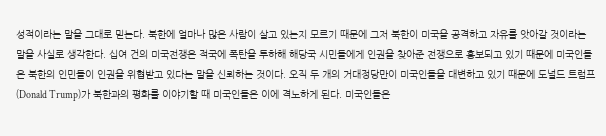성적이라는 말을 그대로 믿는다. 북한에 얼마나 많은 사람이 살고 있는지 모르기 때문에 그저 북한이 미국을 공격하고 자유를 앗아갈 것이라는 말을 사실로 생각한다. 십여 건의 미국전쟁은 적국에 폭탄을 투하해 해당국 시민들에게 인권을 찾아준 전쟁으로 홍보되고 있기 때문에 미국인들은 북한의 인민들이 인권을 위협받고 있다는 말을 신뢰하는 것이다. 오직 두 개의 거대정당만이 미국인들을 대변하고 있기 때문에 도널드 트럼프(Donald Trump)가 북한과의 평화를 이야기할 때 미국인들은 이에 격노하게 된다. 미국인들은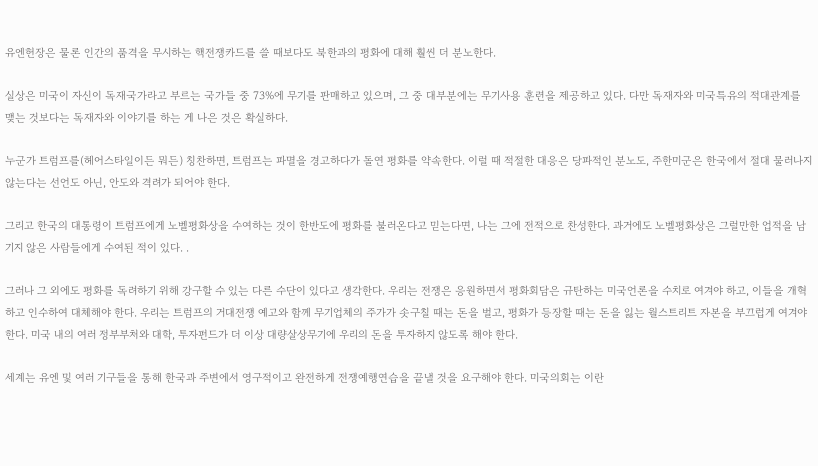유엔헌장은 물론 인간의 품격을 무시하는 핵전쟁카드를 쓸 때보다도 북한과의 평화에 대해 훨씬 더 분노한다.

실상은 미국이 자신이 독재국가라고 부르는 국가들 중 73%에 무기를 판매하고 있으며, 그 중 대부분에는 무기사용 훈련을 제공하고 있다. 다만 독재자와 미국특유의 적대관계를 맺는 것보다는 독재자와 이야기를 하는 게 나은 것은 확실하다.

누군가 트럼프를(헤어스타일이든 뭐든) 칭찬하면, 트럼프는 파멸을 경고하다가 돌연 평화를 약속한다. 이럴 때 적절한 대응은 당파적인 분노도, 주한미군은 한국에서 절대 물러나지 않는다는 선언도 아닌, 안도와 격려가 되어야 한다.

그리고 한국의 대통령이 트럼프에게 노벨평화상을 수여하는 것이 한반도에 평화를 불러온다고 믿는다면, 나는 그에 전적으로 찬성한다. 과거에도 노벨평화상은 그럴만한 업적을 남기지 않은 사람들에게 수여된 적이 있다. .

그러나 그 외에도 평화를 독려하기 위해 강구할 수 있는 다른 수단이 있다고 생각한다. 우리는 전쟁은 응원하면서 평화회담은 규탄하는 미국언론을 수치로 여겨야 하고, 이들을 개혁하고 인수하여 대체해야 한다. 우리는 트럼프의 거대전쟁 예고와 함께 무기업체의 주가가 솟구칠 때는 돈을 벌고, 평화가 등장할 때는 돈을 잃는 월스트리트 자본을 부끄럽게 여겨야 한다. 미국 내의 여러 정부부처와 대학, 투자펀드가 더 이상 대량살상무기에 우리의 돈을 투자하지 않도록 해야 한다.

세계는 유엔 및 여러 기구들을 통해 한국과 주변에서 영구적이고 완전하게 전쟁예행연습을 끝낼 것을 요구해야 한다. 미국의회는 이란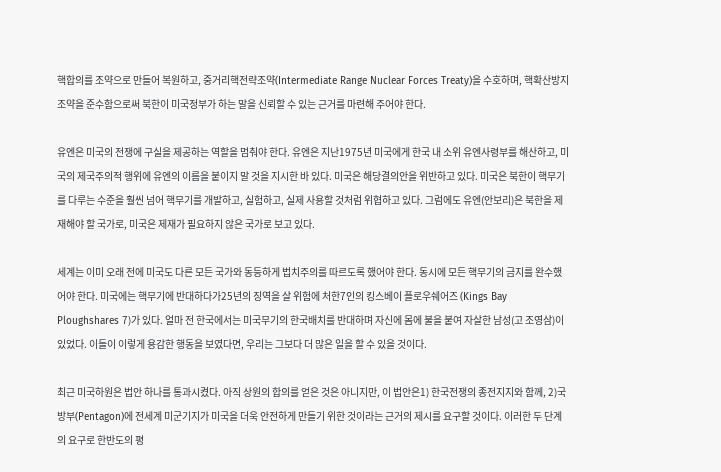핵합의를 조약으로 만들어 복원하고, 중거리핵전략조약(Intermediate Range Nuclear Forces Treaty)을 수호하며, 핵확산방지조약을 준수함으로써 북한이 미국정부가 하는 말을 신뢰할 수 있는 근거를 마련해 주어야 한다.

유엔은 미국의 전쟁에 구실을 제공하는 역할을 멈춰야 한다. 유엔은 지난1975년 미국에게 한국 내 소위 유엔사령부를 해산하고, 미국의 제국주의적 행위에 유엔의 이름을 붙이지 말 것을 지시한 바 있다. 미국은 해당결의안을 위반하고 있다. 미국은 북한이 핵무기를 다루는 수준을 훨씬 넘어 핵무기를 개발하고, 실험하고, 실제 사용할 것처럼 위협하고 있다. 그럼에도 유엔(안보리)은 북한을 제재해야 할 국가로, 미국은 제재가 필요하지 않은 국가로 보고 있다.

세계는 이미 오래 전에 미국도 다른 모든 국가와 동등하게 법치주의를 따르도록 했어야 한다. 동시에 모든 핵무기의 금지를 완수했어야 한다. 미국에는 핵무기에 반대하다가25년의 징역을 살 위험에 처한7인의 킹스베이 플로우쉐어즈 (Kings Bay Ploughshares 7)가 있다. 얼마 전 한국에서는 미국무기의 한국배치를 반대하며 자신에 몸에 불을 붙여 자살한 남성(고 조영삼)이 있었다. 이들이 이렇게 용감한 행동을 보였다면, 우리는 그보다 더 많은 일을 할 수 있을 것이다.

최근 미국하원은 법안 하나를 통과시켰다. 아직 상원의 합의를 얻은 것은 아니지만, 이 법안은1) 한국전쟁의 종전지지와 함께, 2)국방부(Pentagon)에 전세계 미군기지가 미국을 더욱 안전하게 만들기 위한 것이라는 근거의 제시를 요구할 것이다. 이러한 두 단계의 요구로 한반도의 평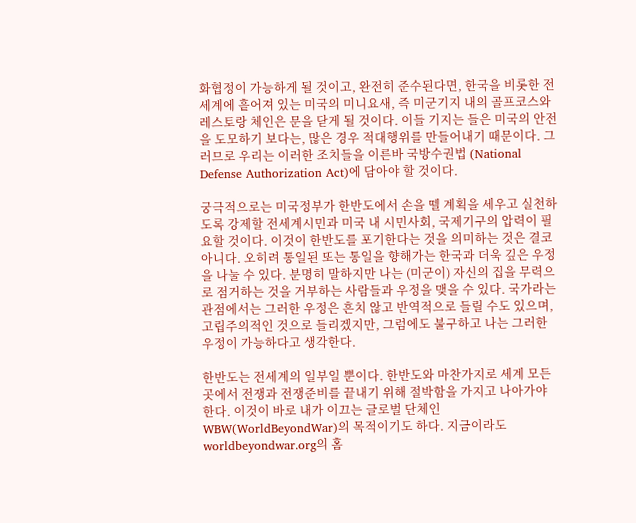화협정이 가능하게 될 것이고, 완전히 준수된다면, 한국을 비롯한 전세계에 흩어져 있는 미국의 미니요새, 즉 미군기지 내의 골프코스와 레스토랑 체인은 문을 닫게 될 것이다. 이들 기지는 들은 미국의 안전을 도모하기 보다는, 많은 경우 적대행위를 만들어내기 때문이다. 그러므로 우리는 이러한 조치들을 이른바 국방수권법 (National Defense Authorization Act)에 담아야 할 것이다.

궁극적으로는 미국정부가 한반도에서 손을 뗄 계획을 세우고 실천하도록 강제할 전세계시민과 미국 내 시민사회, 국제기구의 압력이 필요할 것이다. 이것이 한반도를 포기한다는 것을 의미하는 것은 결코 아니다. 오히려 통일된 또는 통일을 향해가는 한국과 더욱 깊은 우정을 나눌 수 있다. 분명히 말하지만 나는 (미군이) 자신의 집을 무력으로 점거하는 것을 거부하는 사람들과 우정을 맺을 수 있다. 국가라는 관점에서는 그러한 우정은 흔치 않고 반역적으로 들릴 수도 있으며, 고립주의적인 것으로 들리겠지만, 그럼에도 불구하고 나는 그러한 우정이 가능하다고 생각한다.

한반도는 전세계의 일부일 뿐이다. 한반도와 마찬가지로 세계 모든 곳에서 전쟁과 전쟁준비를 끝내기 위해 절박함을 가지고 나아가야 한다. 이것이 바로 내가 이끄는 글로벌 단체인WBW(WorldBeyondWar)의 목적이기도 하다. 지금이라도 worldbeyondwar.org의 홈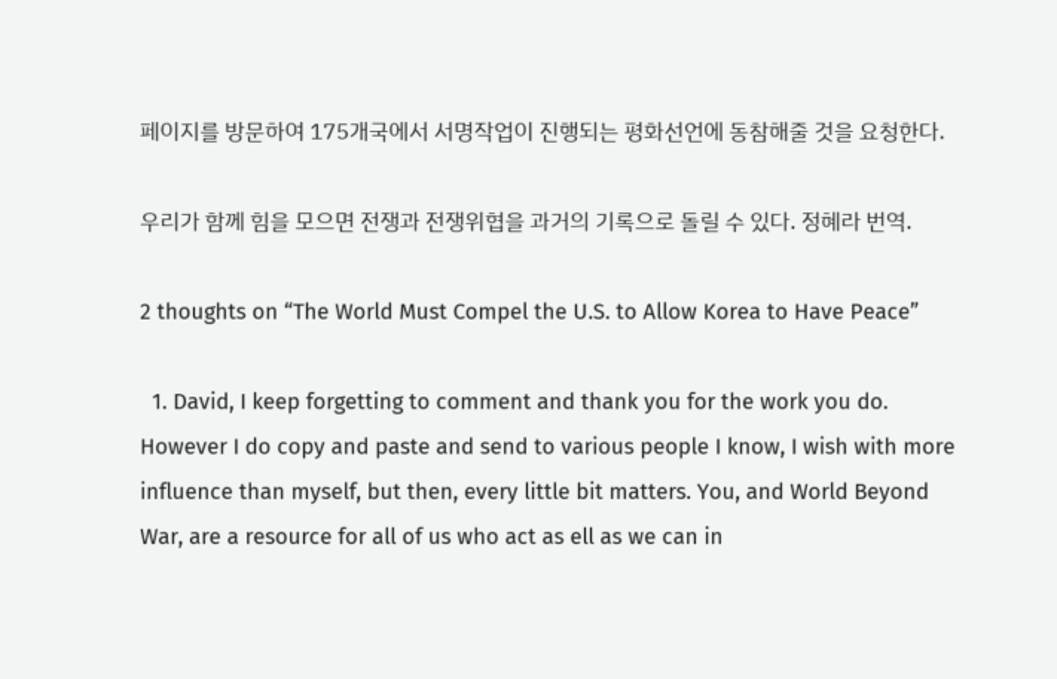페이지를 방문하여 175개국에서 서명작업이 진행되는 평화선언에 동참해줄 것을 요청한다.

우리가 함께 힘을 모으면 전쟁과 전쟁위협을 과거의 기록으로 돌릴 수 있다. 정혜라 번역.

2 thoughts on “The World Must Compel the U.S. to Allow Korea to Have Peace”

  1. David, I keep forgetting to comment and thank you for the work you do. However I do copy and paste and send to various people I know, I wish with more influence than myself, but then, every little bit matters. You, and World Beyond War, are a resource for all of us who act as ell as we can in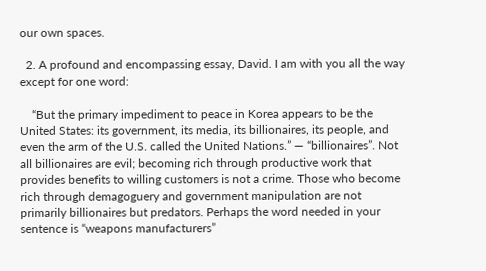our own spaces.

  2. A profound and encompassing essay, David. I am with you all the way except for one word:

    “But the primary impediment to peace in Korea appears to be the United States: its government, its media, its billionaires, its people, and even the arm of the U.S. called the United Nations.” — “billionaires”. Not all billionaires are evil; becoming rich through productive work that provides benefits to willing customers is not a crime. Those who become rich through demagoguery and government manipulation are not primarily billionaires but predators. Perhaps the word needed in your sentence is “weapons manufacturers”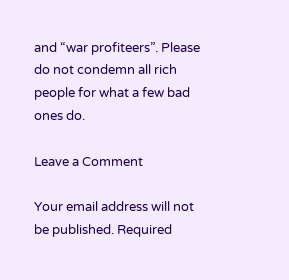and “war profiteers”. Please do not condemn all rich people for what a few bad ones do.

Leave a Comment

Your email address will not be published. Required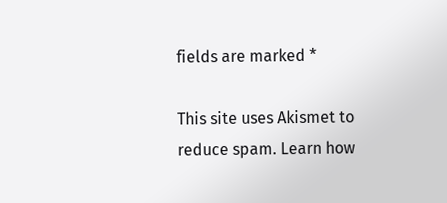fields are marked *

This site uses Akismet to reduce spam. Learn how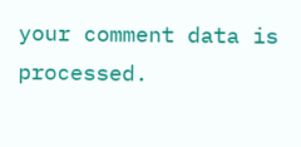your comment data is processed.